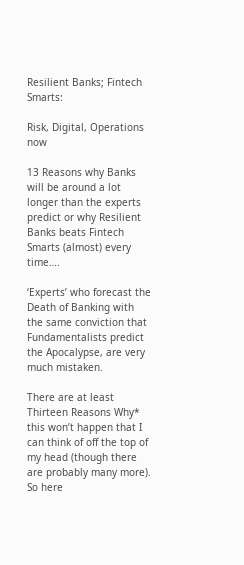Resilient Banks; Fintech Smarts:

Risk, Digital, Operations now

13 Reasons why Banks will be around a lot longer than the experts predict or why Resilient Banks beats Fintech Smarts (almost) every time….

‘Experts’ who forecast the Death of Banking with the same conviction that Fundamentalists predict the Apocalypse, are very much mistaken.

There are at least Thirteen Reasons Why* this won’t happen that I can think of off the top of my head (though there are probably many more). So here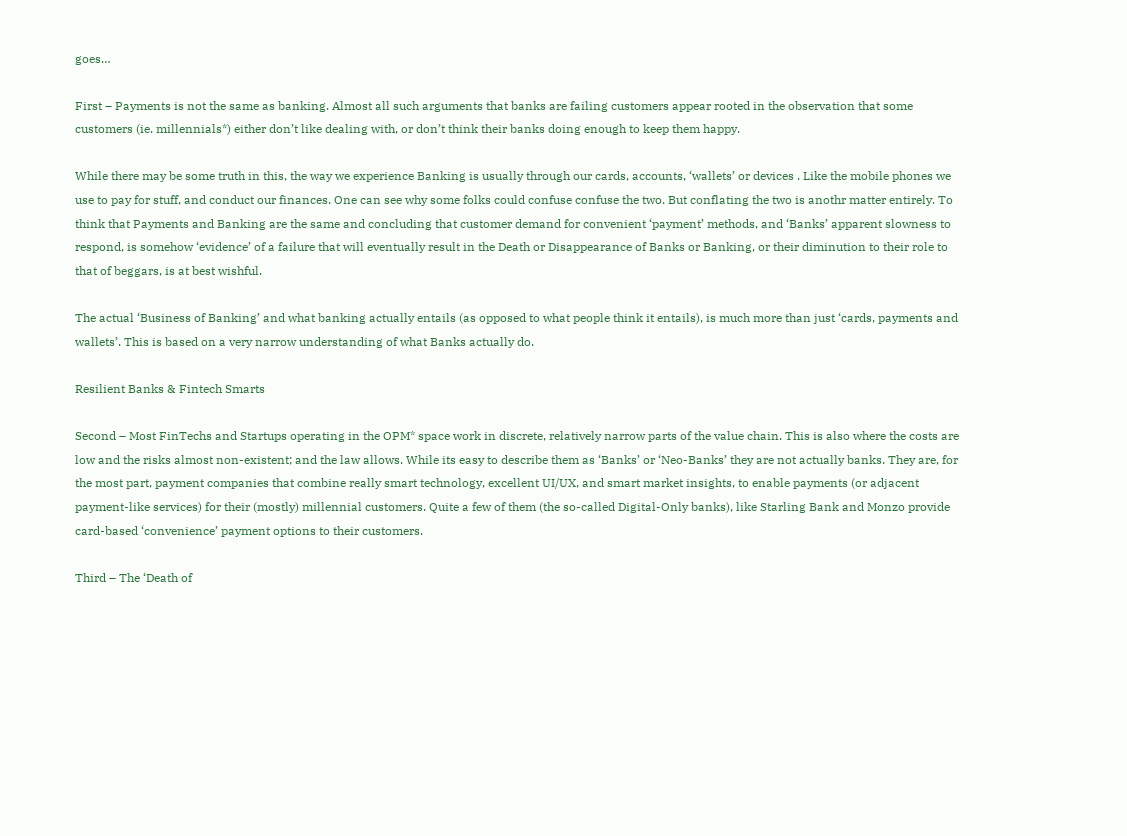goes…

First – Payments is not the same as banking. Almost all such arguments that banks are failing customers appear rooted in the observation that some customers (ie. millennials*) either don’t like dealing with, or don’t think their banks doing enough to keep them happy.

While there may be some truth in this, the way we experience Banking is usually through our cards, accounts, ‘wallets’ or devices . Like the mobile phones we use to pay for stuff, and conduct our finances. One can see why some folks could confuse confuse the two. But conflating the two is anothr matter entirely. To think that Payments and Banking are the same and concluding that customer demand for convenient ‘payment’ methods, and ‘Banks’ apparent slowness to respond, is somehow ‘evidence’ of a failure that will eventually result in the Death or Disappearance of Banks or Banking, or their diminution to their role to that of beggars, is at best wishful.

The actual ‘Business of Banking’ and what banking actually entails (as opposed to what people think it entails), is much more than just ‘cards, payments and wallets’. This is based on a very narrow understanding of what Banks actually do.

Resilient Banks & Fintech Smarts

Second – Most FinTechs and Startups operating in the OPM* space work in discrete, relatively narrow parts of the value chain. This is also where the costs are low and the risks almost non-existent; and the law allows. While its easy to describe them as ‘Banks’ or ‘Neo-Banks’ they are not actually banks. They are, for the most part, payment companies that combine really smart technology, excellent UI/UX, and smart market insights, to enable payments (or adjacent payment-like services) for their (mostly) millennial customers. Quite a few of them (the so-called Digital-Only banks), like Starling Bank and Monzo provide card-based ‘convenience’ payment options to their customers.

Third – The ‘Death of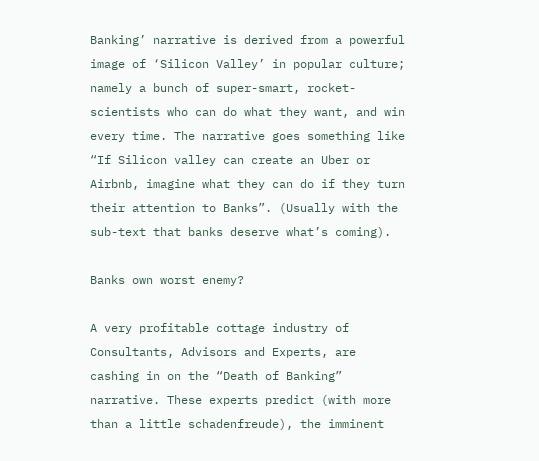Banking’ narrative is derived from a powerful image of ‘Silicon Valley’ in popular culture; namely a bunch of super-smart, rocket-scientists who can do what they want, and win every time. The narrative goes something like “If Silicon valley can create an Uber or Airbnb, imagine what they can do if they turn their attention to Banks”. (Usually with the sub-text that banks deserve what’s coming).

Banks own worst enemy?

A very profitable cottage industry of Consultants, Advisors and Experts, are cashing in on the “Death of Banking” narrative. These experts predict (with more than a little schadenfreude), the imminent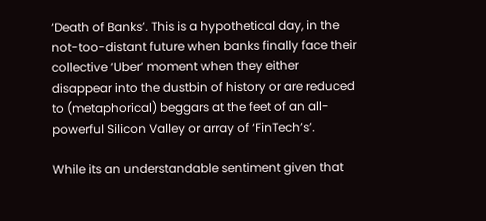‘Death of Banks’. This is a hypothetical day, in the not-too-distant future when banks finally face their collective ‘Uber‘ moment when they either disappear into the dustbin of history or are reduced to (metaphorical) beggars at the feet of an all-powerful Silicon Valley or array of ‘FinTech’s’.

While its an understandable sentiment given that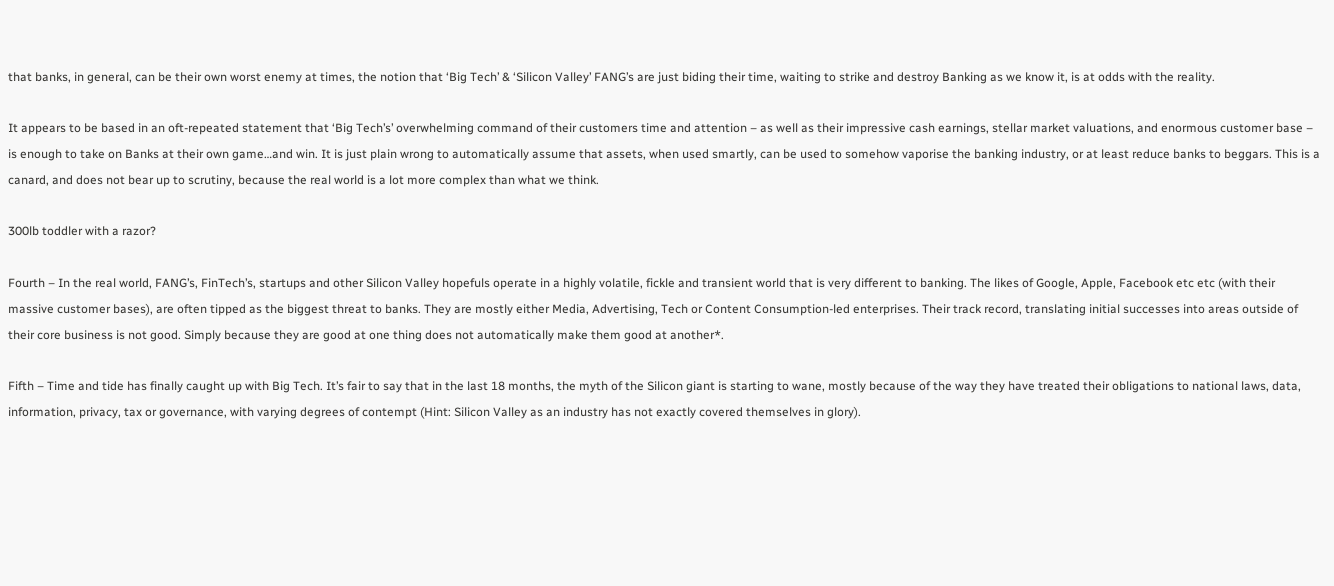that banks, in general, can be their own worst enemy at times, the notion that ‘Big Tech’ & ‘Silicon Valley’ FANG’s are just biding their time, waiting to strike and destroy Banking as we know it, is at odds with the reality.

It appears to be based in an oft-repeated statement that ‘Big Tech’s’ overwhelming command of their customers time and attention – as well as their impressive cash earnings, stellar market valuations, and enormous customer base – is enough to take on Banks at their own game…and win. It is just plain wrong to automatically assume that assets, when used smartly, can be used to somehow vaporise the banking industry, or at least reduce banks to beggars. This is a canard, and does not bear up to scrutiny, because the real world is a lot more complex than what we think.

300lb toddler with a razor?

Fourth – In the real world, FANG’s, FinTech’s, startups and other Silicon Valley hopefuls operate in a highly volatile, fickle and transient world that is very different to banking. The likes of Google, Apple, Facebook etc etc (with their massive customer bases), are often tipped as the biggest threat to banks. They are mostly either Media, Advertising, Tech or Content Consumption-led enterprises. Their track record, translating initial successes into areas outside of their core business is not good. Simply because they are good at one thing does not automatically make them good at another*.

Fifth – Time and tide has finally caught up with Big Tech. It’s fair to say that in the last 18 months, the myth of the Silicon giant is starting to wane, mostly because of the way they have treated their obligations to national laws, data, information, privacy, tax or governance, with varying degrees of contempt (Hint: Silicon Valley as an industry has not exactly covered themselves in glory).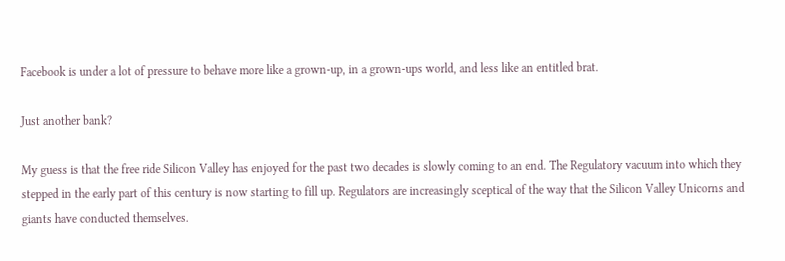Facebook is under a lot of pressure to behave more like a grown-up, in a grown-ups world, and less like an entitled brat.

Just another bank?

My guess is that the free ride Silicon Valley has enjoyed for the past two decades is slowly coming to an end. The Regulatory vacuum into which they stepped in the early part of this century is now starting to fill up. Regulators are increasingly sceptical of the way that the Silicon Valley Unicorns and giants have conducted themselves.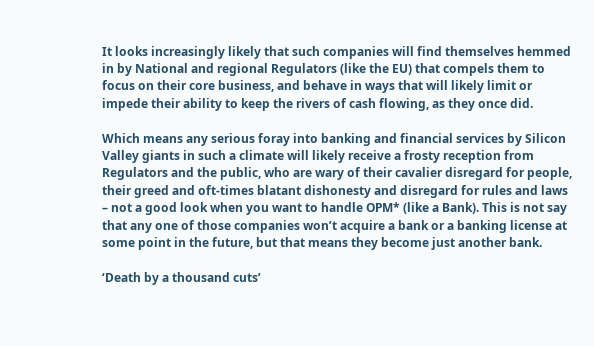It looks increasingly likely that such companies will find themselves hemmed in by National and regional Regulators (like the EU) that compels them to focus on their core business, and behave in ways that will likely limit or impede their ability to keep the rivers of cash flowing, as they once did.

Which means any serious foray into banking and financial services by Silicon Valley giants in such a climate will likely receive a frosty reception from Regulators and the public, who are wary of their cavalier disregard for people, their greed and oft-times blatant dishonesty and disregard for rules and laws – not a good look when you want to handle OPM* (like a Bank). This is not say that any one of those companies won’t acquire a bank or a banking license at some point in the future, but that means they become just another bank.

‘Death by a thousand cuts’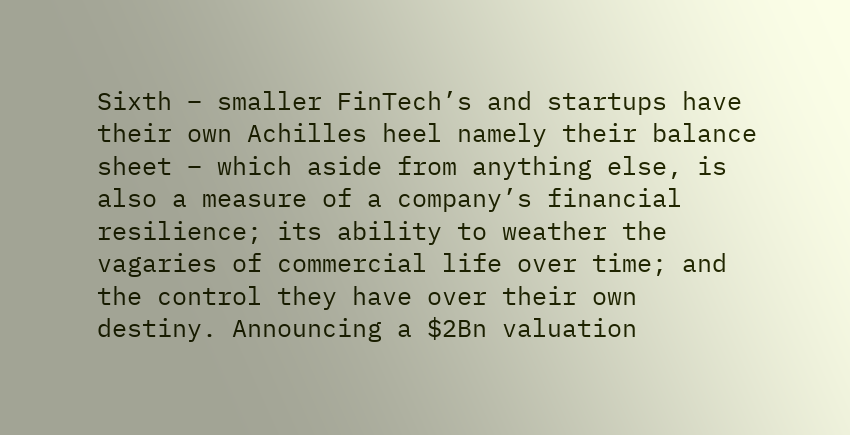Sixth – smaller FinTech’s and startups have their own Achilles heel namely their balance sheet – which aside from anything else, is also a measure of a company’s financial resilience; its ability to weather the vagaries of commercial life over time; and the control they have over their own destiny. Announcing a $2Bn valuation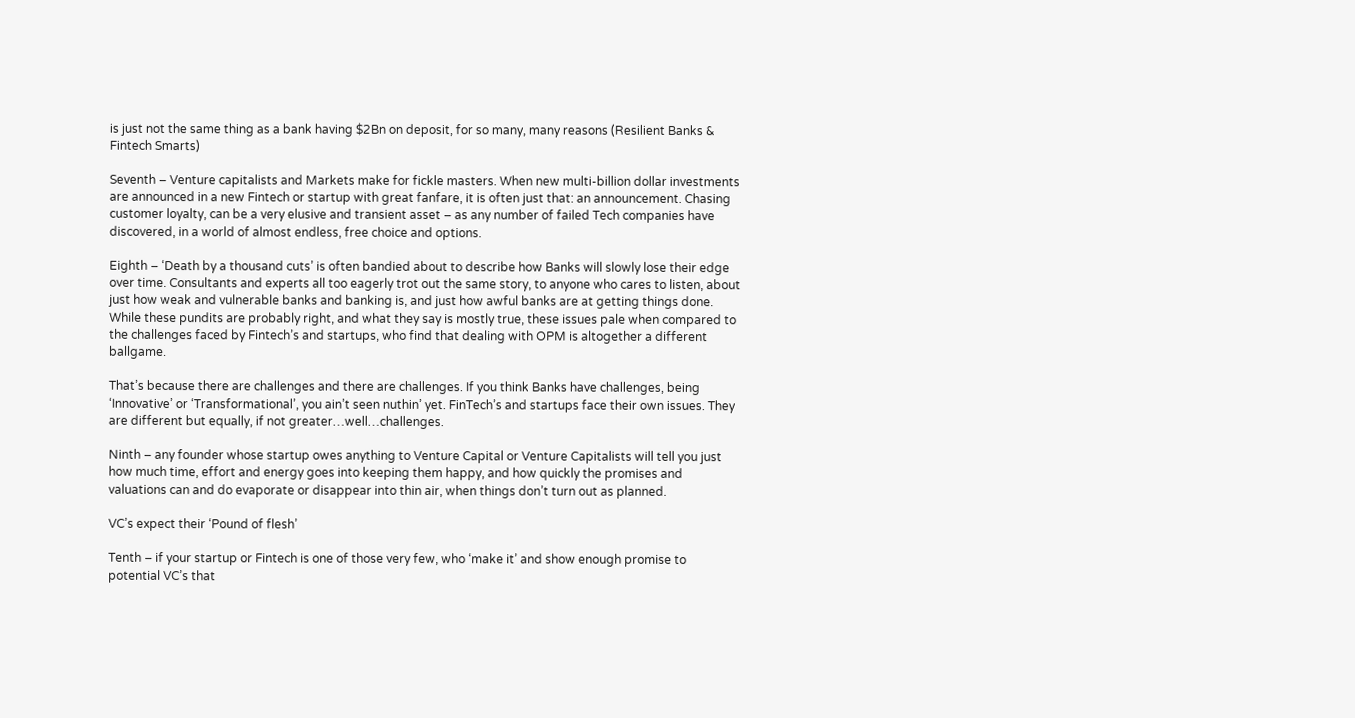is just not the same thing as a bank having $2Bn on deposit, for so many, many reasons (Resilient Banks & Fintech Smarts)

Seventh – Venture capitalists and Markets make for fickle masters. When new multi-billion dollar investments are announced in a new Fintech or startup with great fanfare, it is often just that: an announcement. Chasing customer loyalty, can be a very elusive and transient asset – as any number of failed Tech companies have discovered, in a world of almost endless, free choice and options.

Eighth – ‘Death by a thousand cuts’ is often bandied about to describe how Banks will slowly lose their edge over time. Consultants and experts all too eagerly trot out the same story, to anyone who cares to listen, about just how weak and vulnerable banks and banking is, and just how awful banks are at getting things done. While these pundits are probably right, and what they say is mostly true, these issues pale when compared to the challenges faced by Fintech’s and startups, who find that dealing with OPM is altogether a different ballgame.

That’s because there are challenges and there are challenges. If you think Banks have challenges, being ‘Innovative’ or ‘Transformational’, you ain’t seen nuthin’ yet. FinTech’s and startups face their own issues. They are different but equally, if not greater…well…challenges.

Ninth – any founder whose startup owes anything to Venture Capital or Venture Capitalists will tell you just how much time, effort and energy goes into keeping them happy, and how quickly the promises and valuations can and do evaporate or disappear into thin air, when things don’t turn out as planned.

VC’s expect their ‘Pound of flesh’

Tenth – if your startup or Fintech is one of those very few, who ‘make it’ and show enough promise to potential VC’s that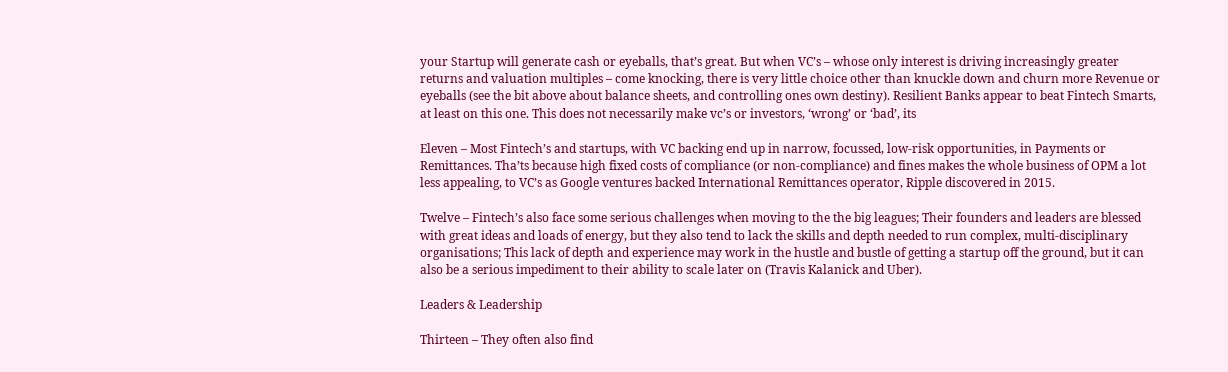your Startup will generate cash or eyeballs, that’s great. But when VC’s – whose only interest is driving increasingly greater returns and valuation multiples – come knocking, there is very little choice other than knuckle down and churn more Revenue or eyeballs (see the bit above about balance sheets, and controlling ones own destiny). Resilient Banks appear to beat Fintech Smarts, at least on this one. This does not necessarily make vc’s or investors, ‘wrong’ or ‘bad’, its

Eleven – Most Fintech’s and startups, with VC backing end up in narrow, focussed, low-risk opportunities, in Payments or Remittances. Tha’ts because high fixed costs of compliance (or non-compliance) and fines makes the whole business of OPM a lot less appealing, to VC’s as Google ventures backed International Remittances operator, Ripple discovered in 2015.

Twelve – Fintech’s also face some serious challenges when moving to the the big leagues; Their founders and leaders are blessed with great ideas and loads of energy, but they also tend to lack the skills and depth needed to run complex, multi-disciplinary organisations; This lack of depth and experience may work in the hustle and bustle of getting a startup off the ground, but it can also be a serious impediment to their ability to scale later on (Travis Kalanick and Uber).

Leaders & Leadership

Thirteen – They often also find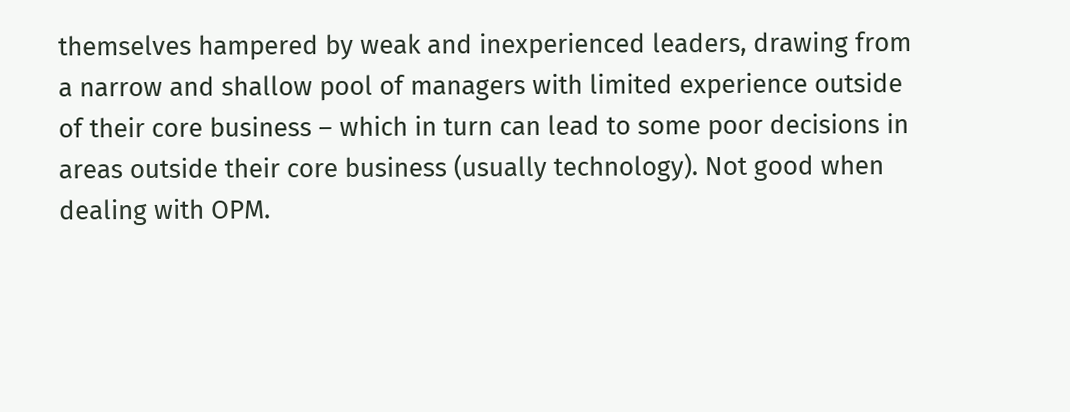themselves hampered by weak and inexperienced leaders, drawing from a narrow and shallow pool of managers with limited experience outside of their core business – which in turn can lead to some poor decisions in areas outside their core business (usually technology). Not good when dealing with OPM.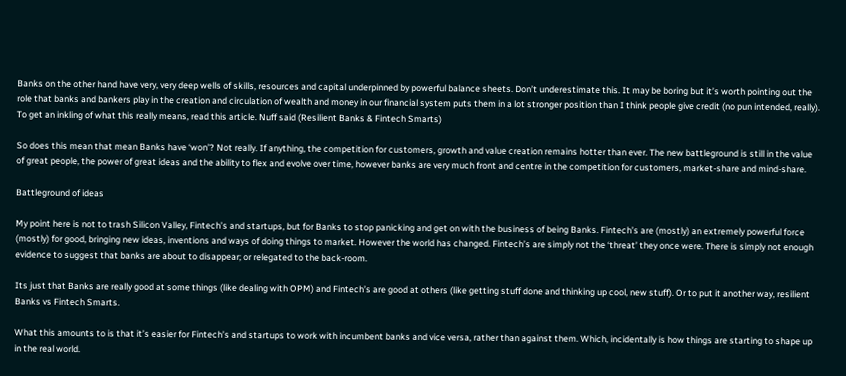Banks on the other hand have very, very deep wells of skills, resources and capital underpinned by powerful balance sheets. Don’t underestimate this. It may be boring but it’s worth pointing out the role that banks and bankers play in the creation and circulation of wealth and money in our financial system puts them in a lot stronger position than I think people give credit (no pun intended, really). To get an inkling of what this really means, read this article. Nuff said (Resilient Banks & Fintech Smarts)

So does this mean that mean Banks have ‘won’? Not really. If anything, the competition for customers, growth and value creation remains hotter than ever. The new battleground is still in the value of great people, the power of great ideas and the ability to flex and evolve over time, however banks are very much front and centre in the competition for customers, market-share and mind-share.

Battleground of ideas

My point here is not to trash Silicon Valley, Fintech’s and startups, but for Banks to stop panicking and get on with the business of being Banks. Fintech’s are (mostly) an extremely powerful force (mostly) for good, bringing new ideas, inventions and ways of doing things to market. However the world has changed. Fintech’s are simply not the ‘threat’ they once were. There is simply not enough evidence to suggest that banks are about to disappear; or relegated to the back-room.

Its just that Banks are really good at some things (like dealing with OPM) and Fintech’s are good at others (like getting stuff done and thinking up cool, new stuff). Or to put it another way, resilient Banks vs Fintech Smarts.

What this amounts to is that it’s easier for Fintech’s and startups to work with incumbent banks and vice versa, rather than against them. Which, incidentally is how things are starting to shape up in the real world.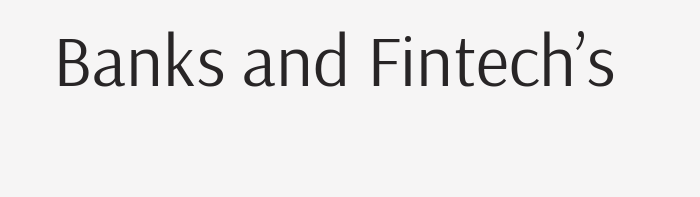Banks and Fintech’s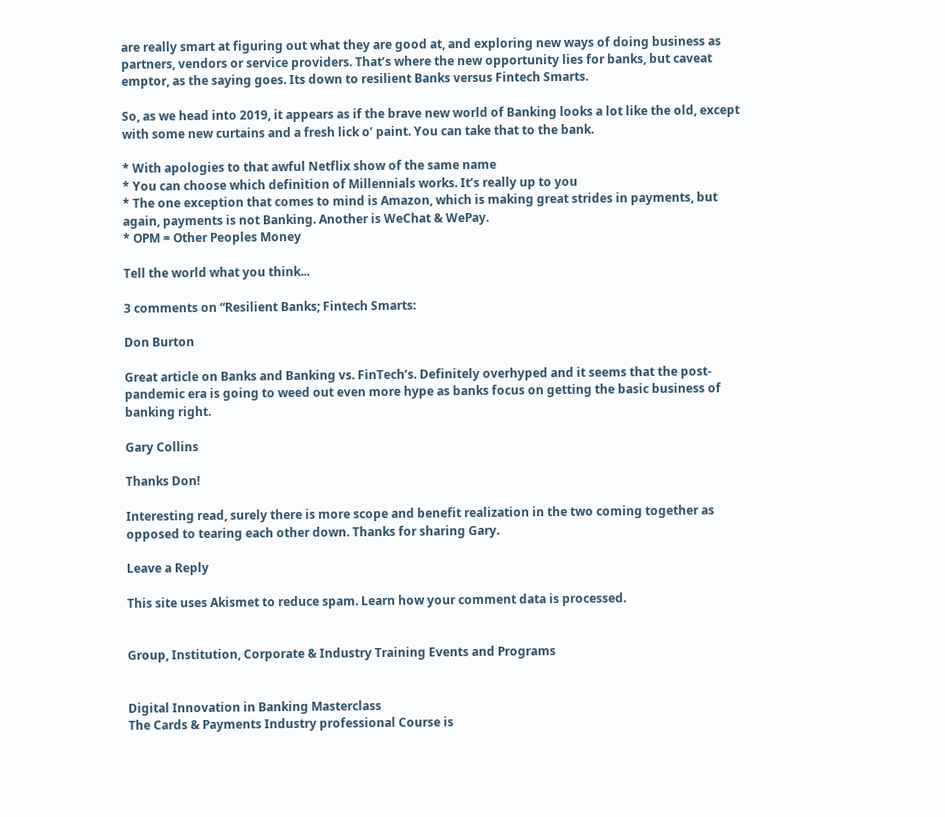are really smart at figuring out what they are good at, and exploring new ways of doing business as partners, vendors or service providers. That’s where the new opportunity lies for banks, but caveat emptor, as the saying goes. Its down to resilient Banks versus Fintech Smarts.

So, as we head into 2019, it appears as if the brave new world of Banking looks a lot like the old, except with some new curtains and a fresh lick o’ paint. You can take that to the bank.

* With apologies to that awful Netflix show of the same name
* You can choose which definition of Millennials works. It’s really up to you
* The one exception that comes to mind is Amazon, which is making great strides in payments, but again, payments is not Banking. Another is WeChat & WePay.
* OPM = Other Peoples Money

Tell the world what you think...

3 comments on “Resilient Banks; Fintech Smarts:

Don Burton

Great article on Banks and Banking vs. FinTech’s. Definitely overhyped and it seems that the post-pandemic era is going to weed out even more hype as banks focus on getting the basic business of banking right.

Gary Collins

Thanks Don!

Interesting read, surely there is more scope and benefit realization in the two coming together as opposed to tearing each other down. Thanks for sharing Gary.

Leave a Reply

This site uses Akismet to reduce spam. Learn how your comment data is processed.


Group, Institution, Corporate & Industry Training Events and Programs


Digital Innovation in Banking Masterclass
The Cards & Payments Industry professional Course is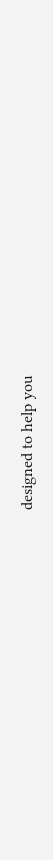designed to help you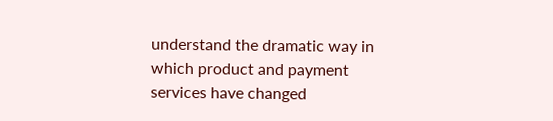understand the dramatic way in which product and payment services have changed